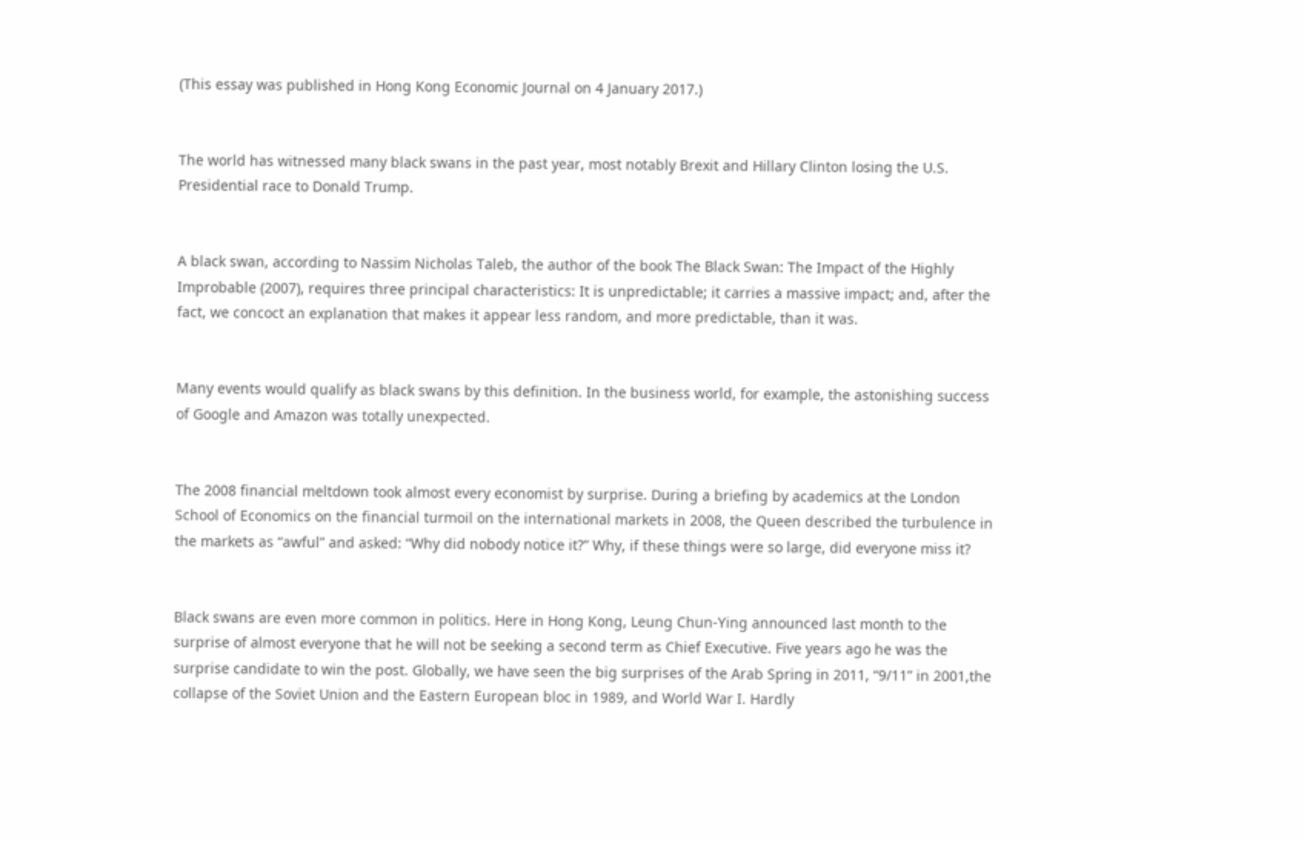(This essay was published in Hong Kong Economic Journal on 4 January 2017.)


The world has witnessed many black swans in the past year, most notably Brexit and Hillary Clinton losing the U.S. Presidential race to Donald Trump.


A black swan, according to Nassim Nicholas Taleb, the author of the book The Black Swan: The Impact of the Highly Improbable (2007), requires three principal characteristics: It is unpredictable; it carries a massive impact; and, after the fact, we concoct an explanation that makes it appear less random, and more predictable, than it was.


Many events would qualify as black swans by this definition. In the business world, for example, the astonishing success of Google and Amazon was totally unexpected.


The 2008 financial meltdown took almost every economist by surprise. During a briefing by academics at the London School of Economics on the financial turmoil on the international markets in 2008, the Queen described the turbulence in the markets as “awful” and asked: “Why did nobody notice it?” Why, if these things were so large, did everyone miss it?


Black swans are even more common in politics. Here in Hong Kong, Leung Chun-Ying announced last month to the surprise of almost everyone that he will not be seeking a second term as Chief Executive. Five years ago he was the surprise candidate to win the post. Globally, we have seen the big surprises of the Arab Spring in 2011, “9/11” in 2001,the collapse of the Soviet Union and the Eastern European bloc in 1989, and World War I. Hardly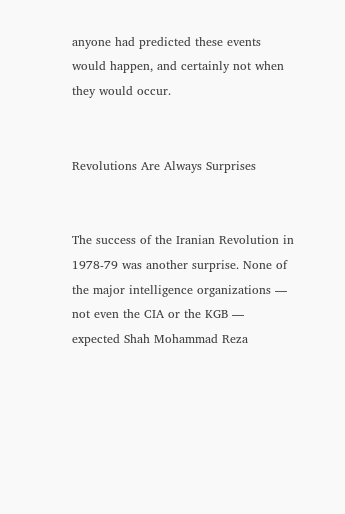anyone had predicted these events would happen, and certainly not when they would occur.


Revolutions Are Always Surprises


The success of the Iranian Revolution in 1978-79 was another surprise. None of the major intelligence organizations — not even the CIA or the KGB — expected Shah Mohammad Reza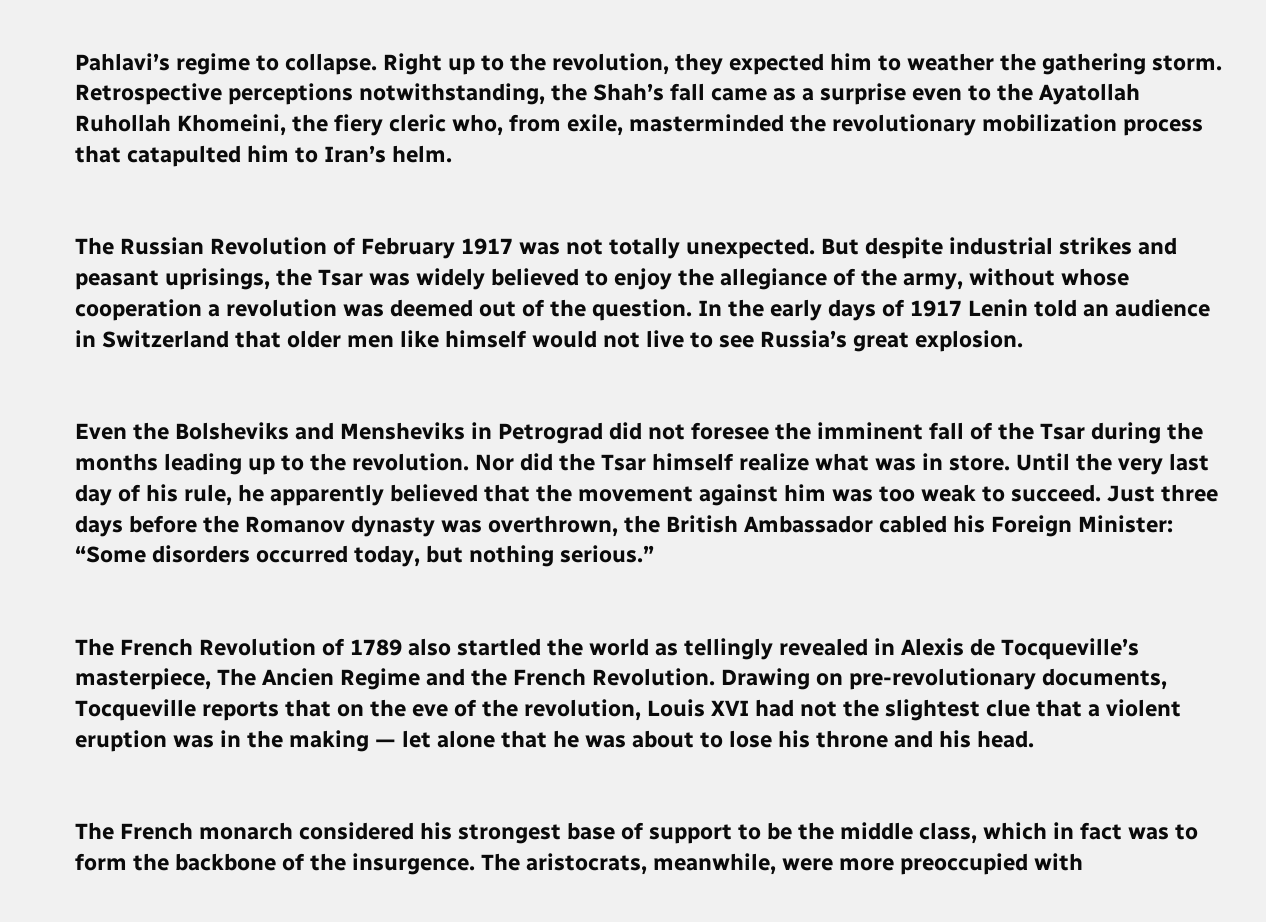Pahlavi’s regime to collapse. Right up to the revolution, they expected him to weather the gathering storm. Retrospective perceptions notwithstanding, the Shah’s fall came as a surprise even to the Ayatollah Ruhollah Khomeini, the fiery cleric who, from exile, masterminded the revolutionary mobilization process that catapulted him to Iran’s helm.


The Russian Revolution of February 1917 was not totally unexpected. But despite industrial strikes and peasant uprisings, the Tsar was widely believed to enjoy the allegiance of the army, without whose cooperation a revolution was deemed out of the question. In the early days of 1917 Lenin told an audience in Switzerland that older men like himself would not live to see Russia’s great explosion.


Even the Bolsheviks and Mensheviks in Petrograd did not foresee the imminent fall of the Tsar during the months leading up to the revolution. Nor did the Tsar himself realize what was in store. Until the very last day of his rule, he apparently believed that the movement against him was too weak to succeed. Just three days before the Romanov dynasty was overthrown, the British Ambassador cabled his Foreign Minister: “Some disorders occurred today, but nothing serious.”


The French Revolution of 1789 also startled the world as tellingly revealed in Alexis de Tocqueville’s masterpiece, The Ancien Regime and the French Revolution. Drawing on pre-revolutionary documents, Tocqueville reports that on the eve of the revolution, Louis XVI had not the slightest clue that a violent eruption was in the making — let alone that he was about to lose his throne and his head.


The French monarch considered his strongest base of support to be the middle class, which in fact was to form the backbone of the insurgence. The aristocrats, meanwhile, were more preoccupied with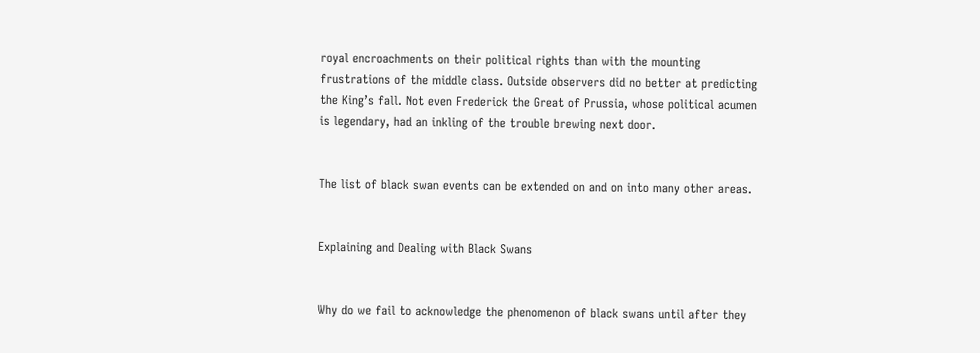royal encroachments on their political rights than with the mounting frustrations of the middle class. Outside observers did no better at predicting the King’s fall. Not even Frederick the Great of Prussia, whose political acumen is legendary, had an inkling of the trouble brewing next door.


The list of black swan events can be extended on and on into many other areas.


Explaining and Dealing with Black Swans


Why do we fail to acknowledge the phenomenon of black swans until after they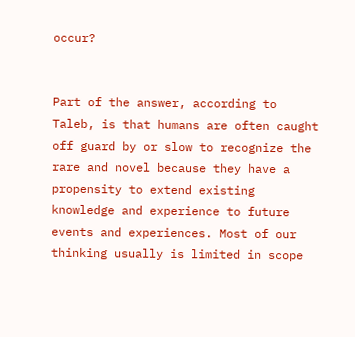occur?


Part of the answer, according to Taleb, is that humans are often caught off guard by or slow to recognize the rare and novel because they have a propensity to extend existing knowledge and experience to future events and experiences. Most of our thinking usually is limited in scope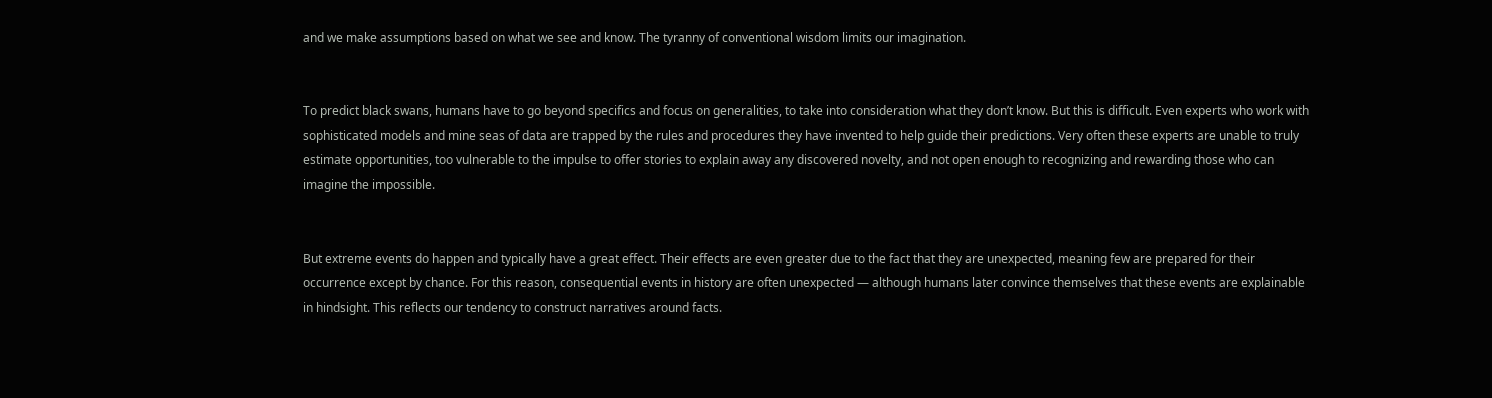and we make assumptions based on what we see and know. The tyranny of conventional wisdom limits our imagination.


To predict black swans, humans have to go beyond specifics and focus on generalities, to take into consideration what they don’t know. But this is difficult. Even experts who work with sophisticated models and mine seas of data are trapped by the rules and procedures they have invented to help guide their predictions. Very often these experts are unable to truly estimate opportunities, too vulnerable to the impulse to offer stories to explain away any discovered novelty, and not open enough to recognizing and rewarding those who can imagine the impossible.


But extreme events do happen and typically have a great effect. Their effects are even greater due to the fact that they are unexpected, meaning few are prepared for their occurrence except by chance. For this reason, consequential events in history are often unexpected — although humans later convince themselves that these events are explainable in hindsight. This reflects our tendency to construct narratives around facts.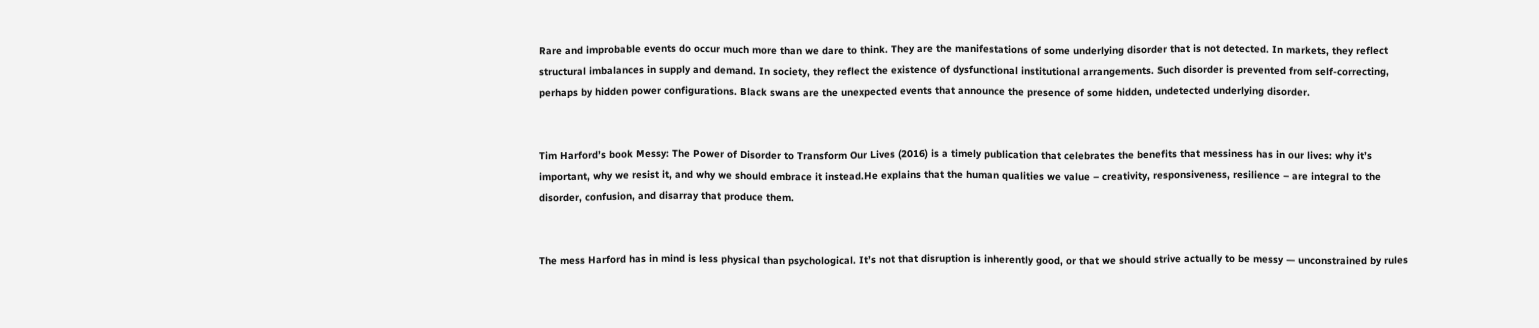Rare and improbable events do occur much more than we dare to think. They are the manifestations of some underlying disorder that is not detected. In markets, they reflect structural imbalances in supply and demand. In society, they reflect the existence of dysfunctional institutional arrangements. Such disorder is prevented from self-correcting, perhaps by hidden power configurations. Black swans are the unexpected events that announce the presence of some hidden, undetected underlying disorder.


Tim Harford’s book Messy: The Power of Disorder to Transform Our Lives (2016) is a timely publication that celebrates the benefits that messiness has in our lives: why it’s important, why we resist it, and why we should embrace it instead.He explains that the human qualities we value – creativity, responsiveness, resilience – are integral to the disorder, confusion, and disarray that produce them.


The mess Harford has in mind is less physical than psychological. It’s not that disruption is inherently good, or that we should strive actually to be messy — unconstrained by rules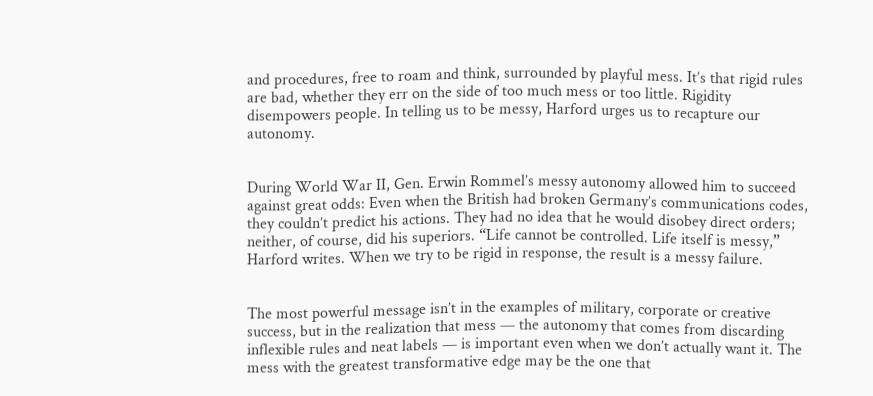and procedures, free to roam and think, surrounded by playful mess. It’s that rigid rules are bad, whether they err on the side of too much mess or too little. Rigidity disempowers people. In telling us to be messy, Harford urges us to recapture our autonomy.


During World War II, Gen. Erwin Rommel’s messy autonomy allowed him to succeed against great odds: Even when the British had broken Germany’s communications codes, they couldn’t predict his actions. They had no idea that he would disobey direct orders; neither, of course, did his superiors. “Life cannot be controlled. Life itself is messy,” Harford writes. When we try to be rigid in response, the result is a messy failure.


The most powerful message isn’t in the examples of military, corporate or creative success, but in the realization that mess — the autonomy that comes from discarding inflexible rules and neat labels — is important even when we don’t actually want it. The mess with the greatest transformative edge may be the one that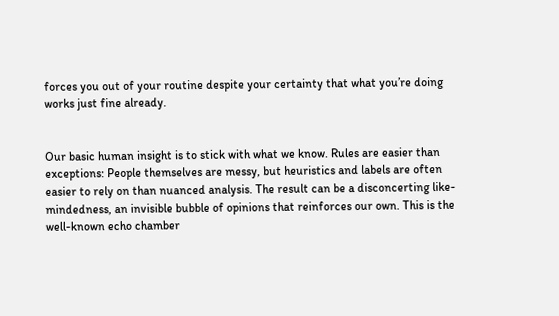forces you out of your routine despite your certainty that what you’re doing works just fine already.


Our basic human insight is to stick with what we know. Rules are easier than exceptions: People themselves are messy, but heuristics and labels are often easier to rely on than nuanced analysis. The result can be a disconcerting like-mindedness, an invisible bubble of opinions that reinforces our own. This is the well-known echo chamber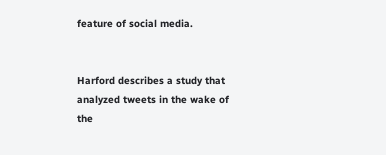feature of social media.


Harford describes a study that analyzed tweets in the wake of the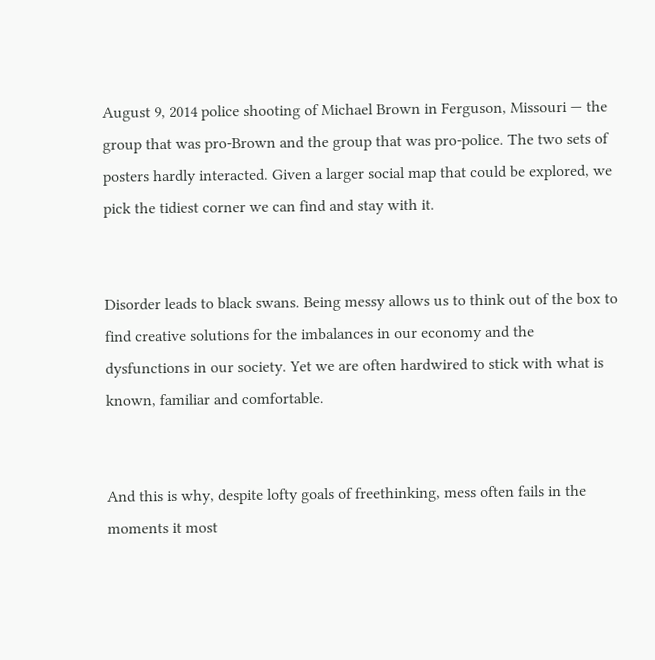August 9, 2014 police shooting of Michael Brown in Ferguson, Missouri — the group that was pro-Brown and the group that was pro-police. The two sets of posters hardly interacted. Given a larger social map that could be explored, we pick the tidiest corner we can find and stay with it.


Disorder leads to black swans. Being messy allows us to think out of the box to find creative solutions for the imbalances in our economy and the dysfunctions in our society. Yet we are often hardwired to stick with what is known, familiar and comfortable.


And this is why, despite lofty goals of freethinking, mess often fails in the moments it most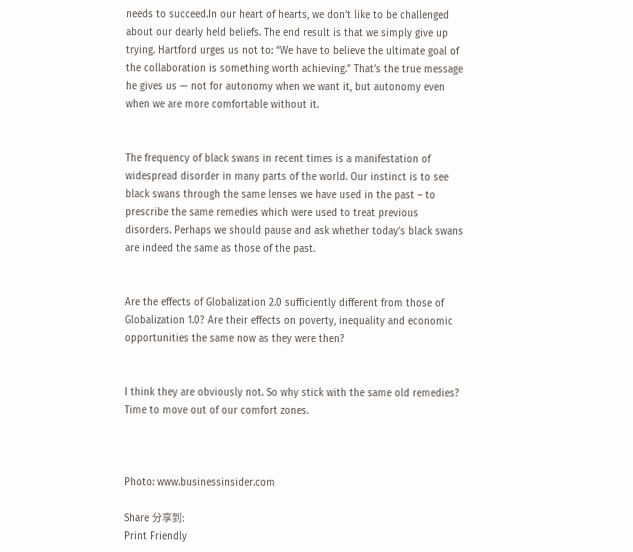needs to succeed.In our heart of hearts, we don’t like to be challenged about our dearly held beliefs. The end result is that we simply give up trying. Hartford urges us not to: “We have to believe the ultimate goal of the collaboration is something worth achieving.” That’s the true message he gives us — not for autonomy when we want it, but autonomy even when we are more comfortable without it.


The frequency of black swans in recent times is a manifestation of widespread disorder in many parts of the world. Our instinct is to see black swans through the same lenses we have used in the past – to prescribe the same remedies which were used to treat previous disorders. Perhaps we should pause and ask whether today’s black swans are indeed the same as those of the past.


Are the effects of Globalization 2.0 sufficiently different from those of Globalization 1.0? Are their effects on poverty, inequality and economic opportunities the same now as they were then?


I think they are obviously not. So why stick with the same old remedies? Time to move out of our comfort zones.



Photo: www.businessinsider.com

Share 分享到:
Print Friendly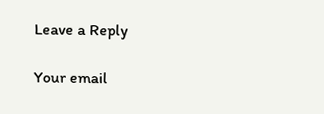Leave a Reply

Your email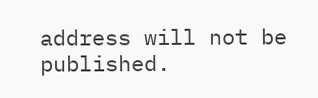address will not be published.